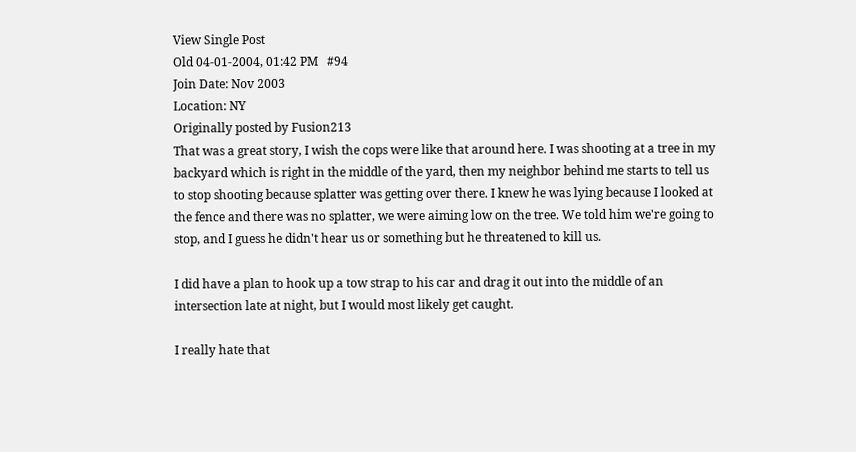View Single Post
Old 04-01-2004, 01:42 PM   #94
Join Date: Nov 2003
Location: NY
Originally posted by Fusion213
That was a great story, I wish the cops were like that around here. I was shooting at a tree in my backyard which is right in the middle of the yard, then my neighbor behind me starts to tell us to stop shooting because splatter was getting over there. I knew he was lying because I looked at the fence and there was no splatter, we were aiming low on the tree. We told him we're going to stop, and I guess he didn't hear us or something but he threatened to kill us.

I did have a plan to hook up a tow strap to his car and drag it out into the middle of an intersection late at night, but I would most likely get caught.

I really hate that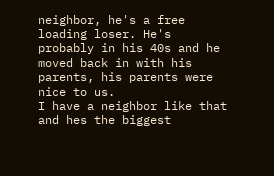neighbor, he's a free loading loser. He's probably in his 40s and he moved back in with his parents, his parents were nice to us.
I have a neighbor like that and hes the biggest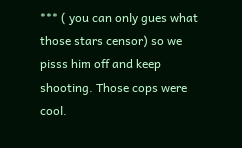*** ( you can only gues what those stars censor) so we pisss him off and keep shooting. Those cops were cool.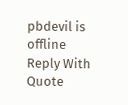pbdevil is offline   Reply With Quote